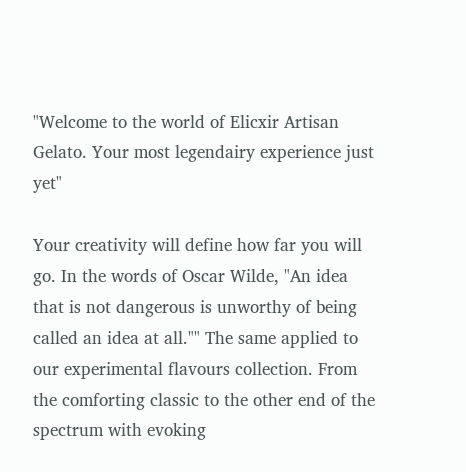"Welcome to the world of Elicxir Artisan Gelato. Your most legendairy experience just yet"

Your creativity will define how far you will go. In the words of Oscar Wilde, "An idea that is not dangerous is unworthy of being called an idea at all."" The same applied to our experimental flavours collection. From the comforting classic to the other end of the spectrum with evoking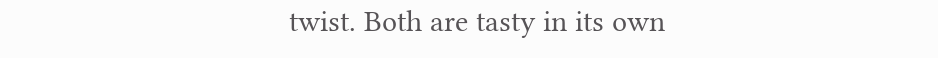twist. Both are tasty in its own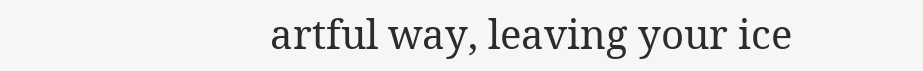artful way, leaving your ice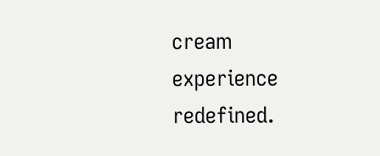cream experience redefined.